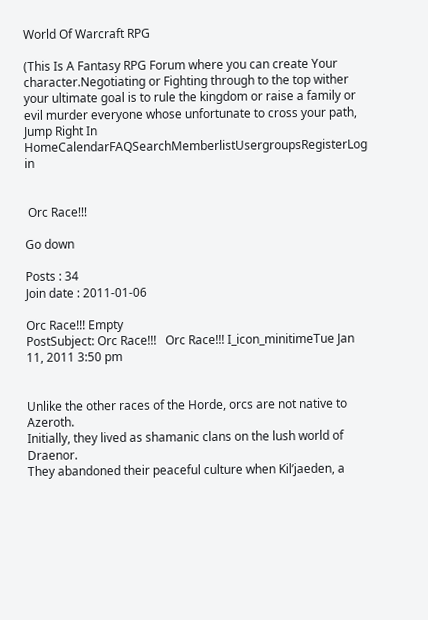World Of Warcraft RPG

(This Is A Fantasy RPG Forum where you can create Your character.Negotiating or Fighting through to the top wither your ultimate goal is to rule the kingdom or raise a family or evil murder everyone whose unfortunate to cross your path, Jump Right In
HomeCalendarFAQSearchMemberlistUsergroupsRegisterLog in


 Orc Race!!!

Go down

Posts : 34
Join date : 2011-01-06

Orc Race!!! Empty
PostSubject: Orc Race!!!   Orc Race!!! I_icon_minitimeTue Jan 11, 2011 3:50 pm


Unlike the other races of the Horde, orcs are not native to Azeroth.
Initially, they lived as shamanic clans on the lush world of Draenor.
They abandoned their peaceful culture when Kil’jaeden, a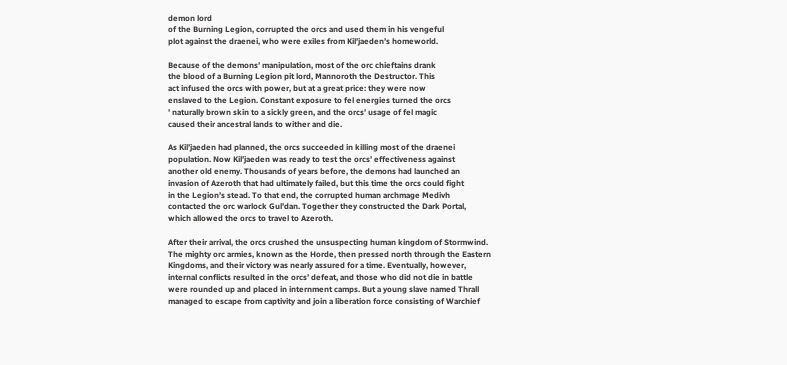demon lord
of the Burning Legion, corrupted the orcs and used them in his vengeful
plot against the draenei, who were exiles from Kil’jaeden’s homeworld.

Because of the demons’ manipulation, most of the orc chieftains drank
the blood of a Burning Legion pit lord, Mannoroth the Destructor. This
act infused the orcs with power, but at a great price: they were now
enslaved to the Legion. Constant exposure to fel energies turned the orcs
’ naturally brown skin to a sickly green, and the orcs’ usage of fel magic
caused their ancestral lands to wither and die.

As Kil’jaeden had planned, the orcs succeeded in killing most of the draenei
population. Now Kil’jaeden was ready to test the orcs’ effectiveness against
another old enemy. Thousands of years before, the demons had launched an
invasion of Azeroth that had ultimately failed, but this time the orcs could fight
in the Legion’s stead. To that end, the corrupted human archmage Medivh
contacted the orc warlock Gul’dan. Together they constructed the Dark Portal,
which allowed the orcs to travel to Azeroth.

After their arrival, the orcs crushed the unsuspecting human kingdom of Stormwind.
The mighty orc armies, known as the Horde, then pressed north through the Eastern
Kingdoms, and their victory was nearly assured for a time. Eventually, however,
internal conflicts resulted in the orcs’ defeat, and those who did not die in battle
were rounded up and placed in internment camps. But a young slave named Thrall
managed to escape from captivity and join a liberation force consisting of Warchief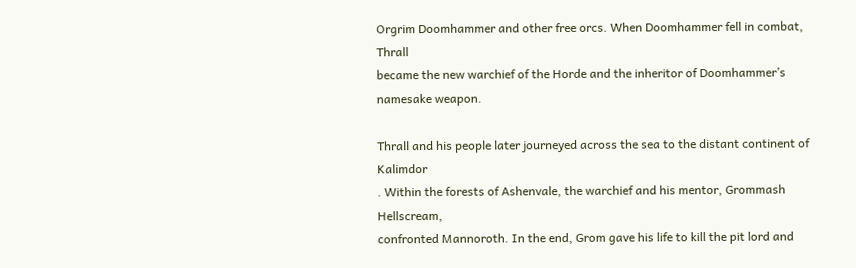Orgrim Doomhammer and other free orcs. When Doomhammer fell in combat, Thrall
became the new warchief of the Horde and the inheritor of Doomhammer’s namesake weapon.

Thrall and his people later journeyed across the sea to the distant continent of Kalimdor
. Within the forests of Ashenvale, the warchief and his mentor, Grommash Hellscream,
confronted Mannoroth. In the end, Grom gave his life to kill the pit lord and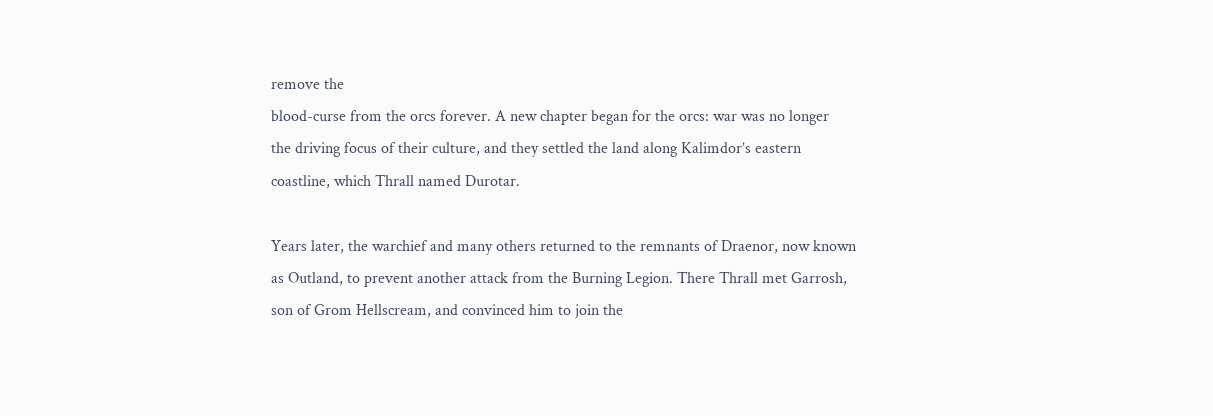remove the
blood-curse from the orcs forever. A new chapter began for the orcs: war was no longer
the driving focus of their culture, and they settled the land along Kalimdor’s eastern
coastline, which Thrall named Durotar.

Years later, the warchief and many others returned to the remnants of Draenor, now known
as Outland, to prevent another attack from the Burning Legion. There Thrall met Garrosh,
son of Grom Hellscream, and convinced him to join the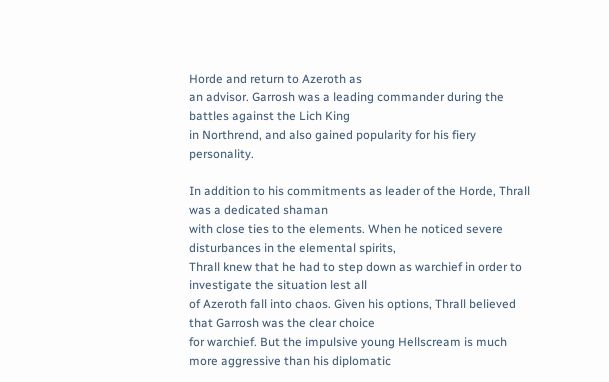Horde and return to Azeroth as
an advisor. Garrosh was a leading commander during the battles against the Lich King
in Northrend, and also gained popularity for his fiery personality.

In addition to his commitments as leader of the Horde, Thrall was a dedicated shaman
with close ties to the elements. When he noticed severe disturbances in the elemental spirits,
Thrall knew that he had to step down as warchief in order to investigate the situation lest all
of Azeroth fall into chaos. Given his options, Thrall believed that Garrosh was the clear choice
for warchief. But the impulsive young Hellscream is much more aggressive than his diplomatic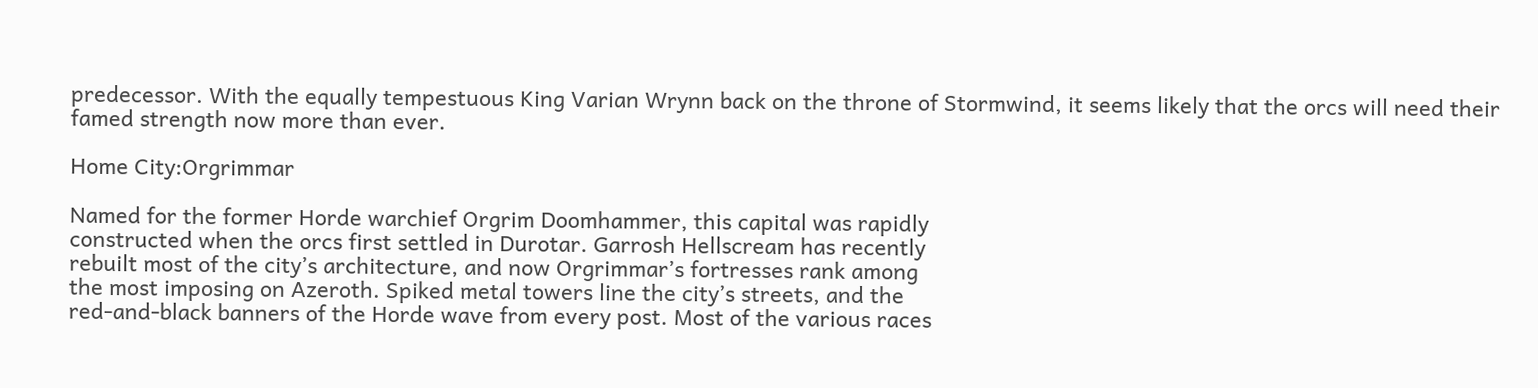predecessor. With the equally tempestuous King Varian Wrynn back on the throne of Stormwind, it seems likely that the orcs will need their famed strength now more than ever.

Home City:Orgrimmar

Named for the former Horde warchief Orgrim Doomhammer, this capital was rapidly
constructed when the orcs first settled in Durotar. Garrosh Hellscream has recently
rebuilt most of the city’s architecture, and now Orgrimmar’s fortresses rank among
the most imposing on Azeroth. Spiked metal towers line the city’s streets, and the
red-and-black banners of the Horde wave from every post. Most of the various races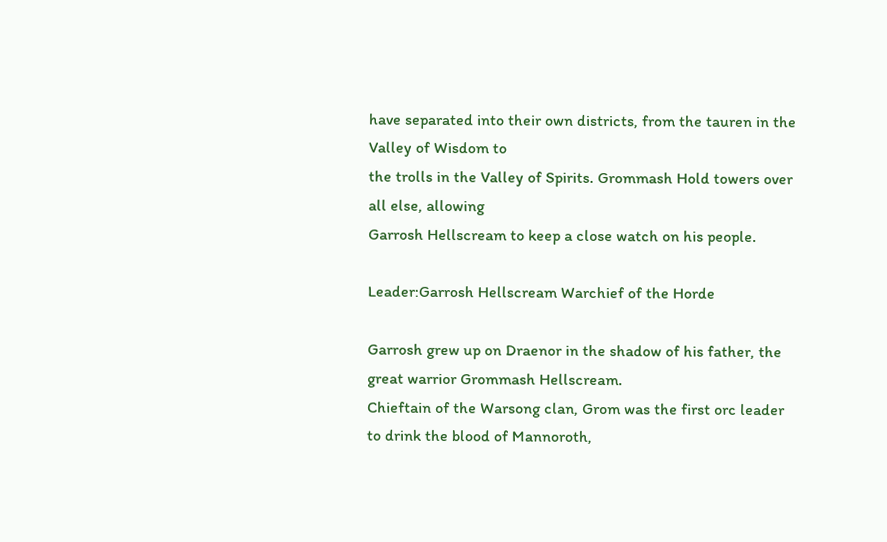have separated into their own districts, from the tauren in the Valley of Wisdom to
the trolls in the Valley of Spirits. Grommash Hold towers over all else, allowing
Garrosh Hellscream to keep a close watch on his people.

Leader:Garrosh Hellscream Warchief of the Horde

Garrosh grew up on Draenor in the shadow of his father, the great warrior Grommash Hellscream.
Chieftain of the Warsong clan, Grom was the first orc leader to drink the blood of Mannoroth,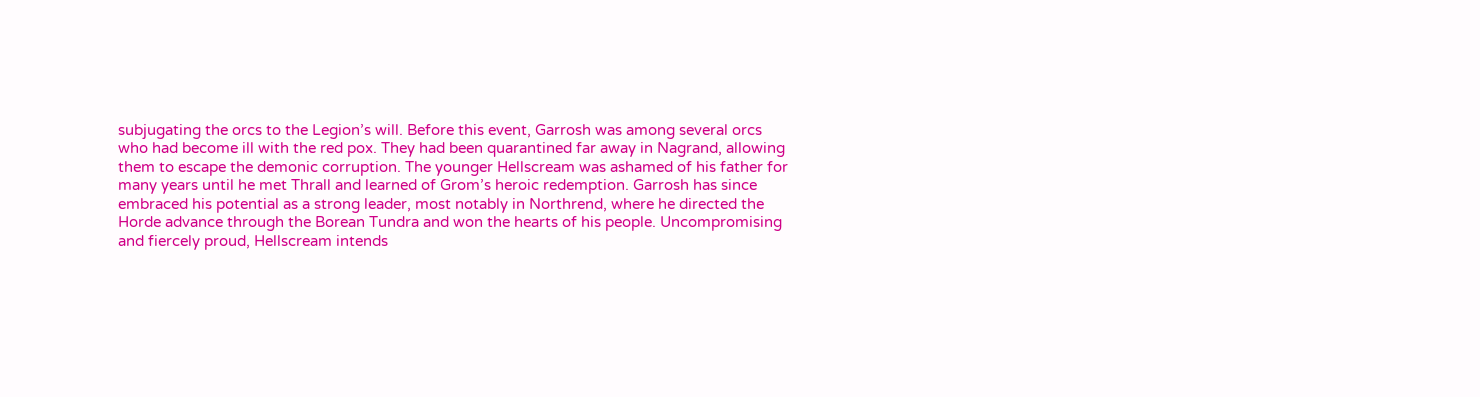subjugating the orcs to the Legion’s will. Before this event, Garrosh was among several orcs
who had become ill with the red pox. They had been quarantined far away in Nagrand, allowing
them to escape the demonic corruption. The younger Hellscream was ashamed of his father for
many years until he met Thrall and learned of Grom’s heroic redemption. Garrosh has since
embraced his potential as a strong leader, most notably in Northrend, where he directed the
Horde advance through the Borean Tundra and won the hearts of his people. Uncompromising
and fiercely proud, Hellscream intends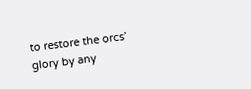to restore the orcs’ glory by any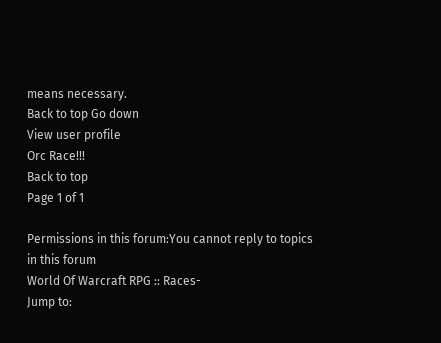means necessary.
Back to top Go down
View user profile
Orc Race!!!
Back to top
Page 1 of 1

Permissions in this forum:You cannot reply to topics in this forum
World Of Warcraft RPG :: Races-
Jump to: